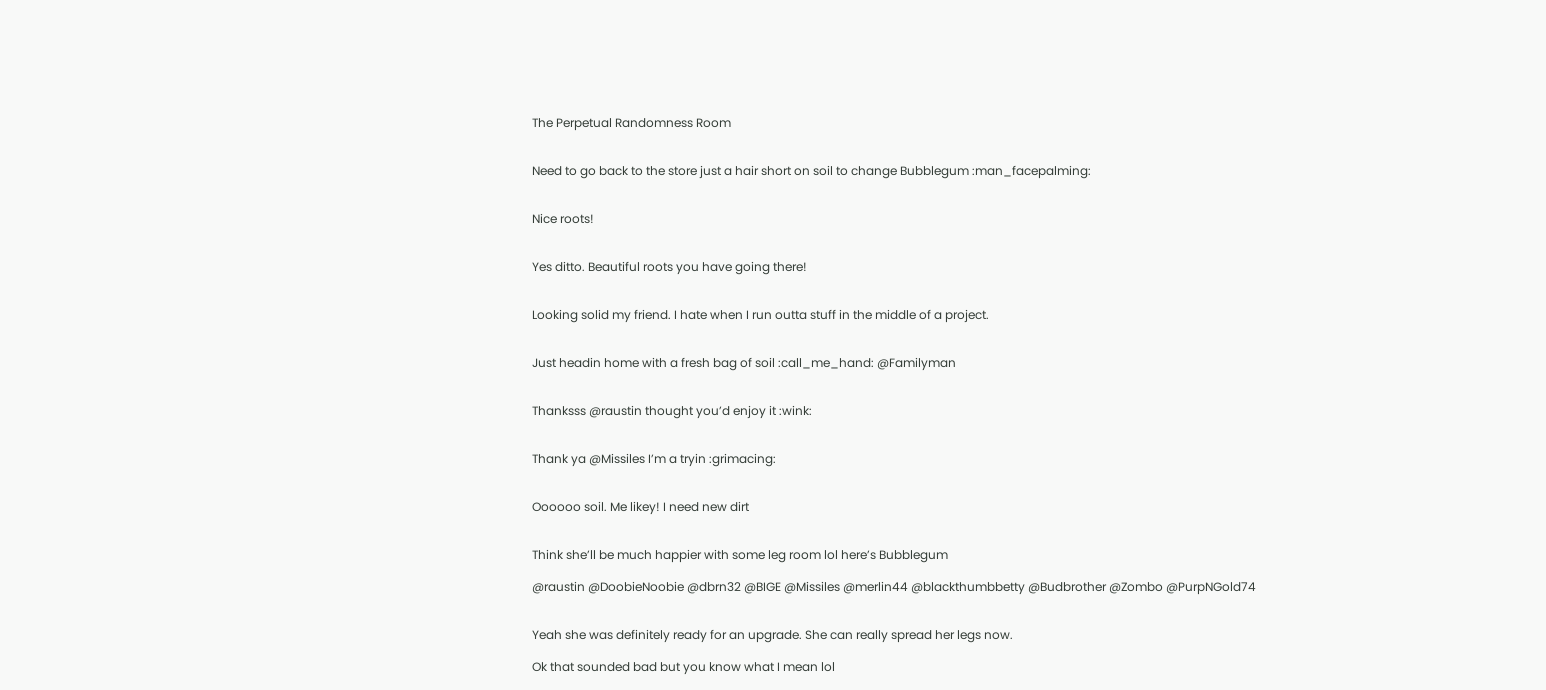The Perpetual Randomness Room


Need to go back to the store just a hair short on soil to change Bubblegum :man_facepalming:


Nice roots!


Yes ditto. Beautiful roots you have going there!


Looking solid my friend. I hate when I run outta stuff in the middle of a project.


Just headin home with a fresh bag of soil :call_me_hand: @Familyman


Thanksss @raustin thought you’d enjoy it :wink:


Thank ya @Missiles I’m a tryin :grimacing:


Oooooo soil. Me likey! I need new dirt


Think she’ll be much happier with some leg room lol here’s Bubblegum

@raustin @DoobieNoobie @dbrn32 @BIGE @Missiles @merlin44 @blackthumbbetty @Budbrother @Zombo @PurpNGold74


Yeah she was definitely ready for an upgrade. She can really spread her legs now.

Ok that sounded bad but you know what I mean lol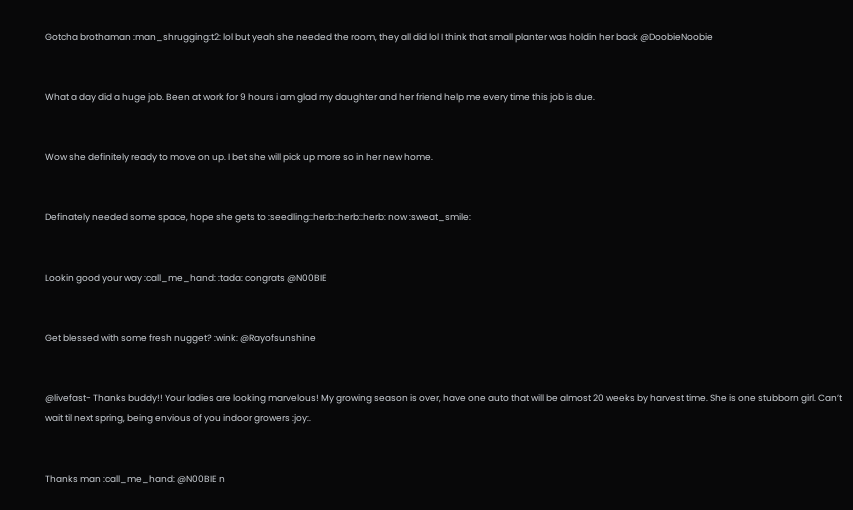Gotcha brothaman :man_shrugging:t2: lol but yeah she needed the room, they all did lol I think that small planter was holdin her back @DoobieNoobie


What a day did a huge job. Been at work for 9 hours i am glad my daughter and her friend help me every time this job is due.


Wow she definitely ready to move on up. I bet she will pick up more so in her new home.


Definately needed some space, hope she gets to :seedling::herb::herb::herb: now :sweat_smile:


Lookin good your way :call_me_hand: :tada: congrats @N00BIE


Get blessed with some fresh nugget? :wink: @Rayofsunshine


@livefast- Thanks buddy!! Your ladies are looking marvelous! My growing season is over, have one auto that will be almost 20 weeks by harvest time. She is one stubborn girl. Can’t wait til next spring, being envious of you indoor growers :joy:.


Thanks man :call_me_hand: @N00BIE n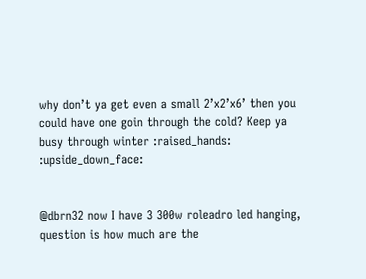why don’t ya get even a small 2’x2’x6’ then you could have one goin through the cold? Keep ya busy through winter :raised_hands: :upside_down_face:


@dbrn32 now I have 3 300w roleadro led hanging, question is how much are the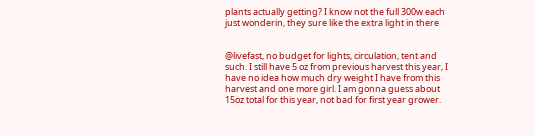plants actually getting? I know not the full 300w each just wonderin, they sure like the extra light in there


@livefast, no budget for lights, circulation, tent and such. I still have 5 oz from previous harvest this year, I have no idea how much dry weight I have from this harvest and one more girl. I am gonna guess about 15oz total for this year, not bad for first year grower.